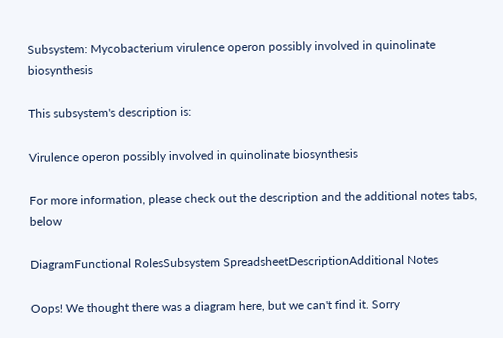Subsystem: Mycobacterium virulence operon possibly involved in quinolinate biosynthesis

This subsystem's description is:

Virulence operon possibly involved in quinolinate biosynthesis

For more information, please check out the description and the additional notes tabs, below

DiagramFunctional RolesSubsystem SpreadsheetDescriptionAdditional Notes

Oops! We thought there was a diagram here, but we can't find it. Sorry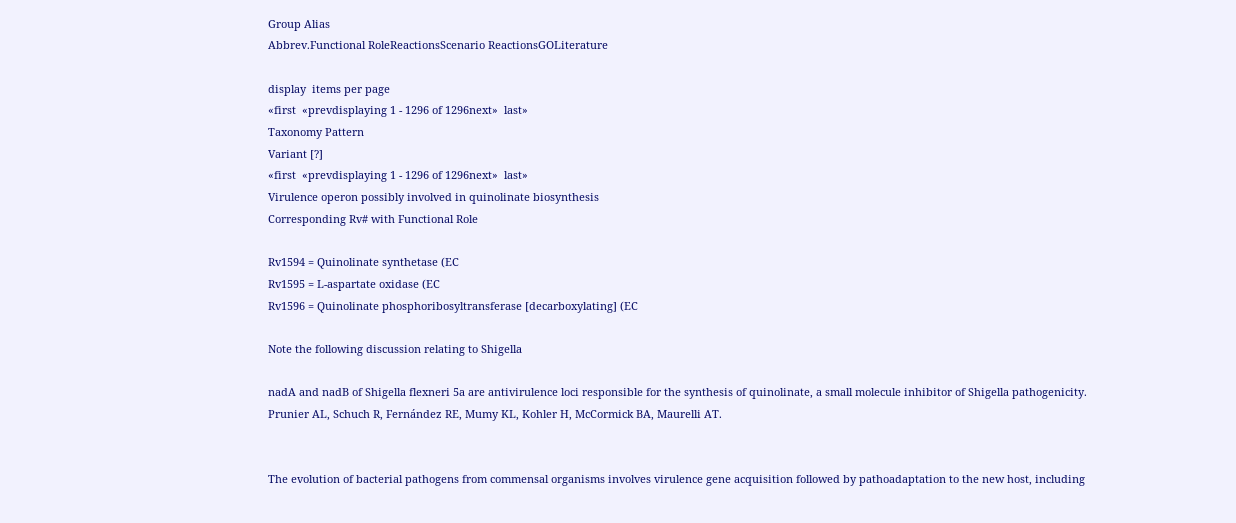Group Alias
Abbrev.Functional RoleReactionsScenario ReactionsGOLiterature

display  items per page
«first  «prevdisplaying 1 - 1296 of 1296next»  last»
Taxonomy Pattern
Variant [?]
«first  «prevdisplaying 1 - 1296 of 1296next»  last»
Virulence operon possibly involved in quinolinate biosynthesis
Corresponding Rv# with Functional Role

Rv1594 = Quinolinate synthetase (EC
Rv1595 = L-aspartate oxidase (EC
Rv1596 = Quinolinate phosphoribosyltransferase [decarboxylating] (EC

Note the following discussion relating to Shigella

nadA and nadB of Shigella flexneri 5a are antivirulence loci responsible for the synthesis of quinolinate, a small molecule inhibitor of Shigella pathogenicity.
Prunier AL, Schuch R, Fernández RE, Mumy KL, Kohler H, McCormick BA, Maurelli AT.


The evolution of bacterial pathogens from commensal organisms involves virulence gene acquisition followed by pathoadaptation to the new host, including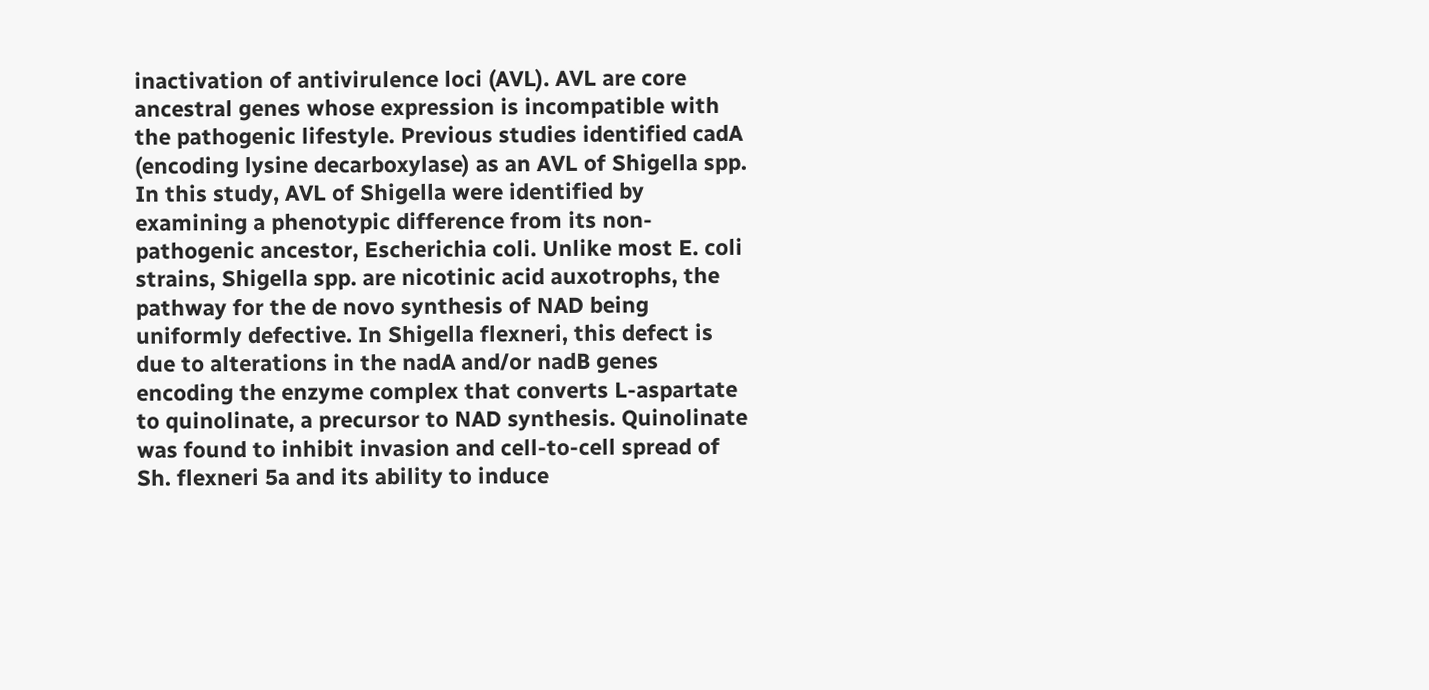inactivation of antivirulence loci (AVL). AVL are core ancestral genes whose expression is incompatible with the pathogenic lifestyle. Previous studies identified cadA (encoding lysine decarboxylase) as an AVL of Shigella spp. In this study, AVL of Shigella were identified by examining a phenotypic difference from its non-pathogenic ancestor, Escherichia coli. Unlike most E. coli strains, Shigella spp. are nicotinic acid auxotrophs, the pathway for the de novo synthesis of NAD being uniformly defective. In Shigella flexneri, this defect is due to alterations in the nadA and/or nadB genes encoding the enzyme complex that converts L-aspartate to quinolinate, a precursor to NAD synthesis. Quinolinate was found to inhibit invasion and cell-to-cell spread of Sh. flexneri 5a and its ability to induce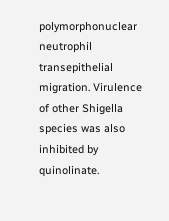polymorphonuclear neutrophil transepithelial migration. Virulence of other Shigella species was also inhibited by quinolinate.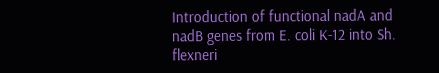Introduction of functional nadA and nadB genes from E. coli K-12 into Sh. flexneri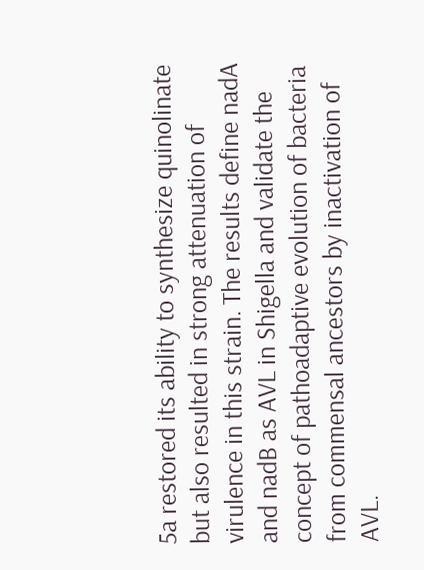5a restored its ability to synthesize quinolinate but also resulted in strong attenuation of virulence in this strain. The results define nadA and nadB as AVL in Shigella and validate the concept of pathoadaptive evolution of bacteria from commensal ancestors by inactivation of AVL.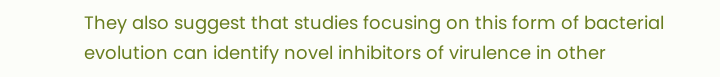They also suggest that studies focusing on this form of bacterial evolution can identify novel inhibitors of virulence in other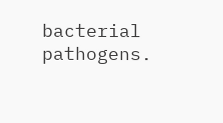bacterial pathogens.